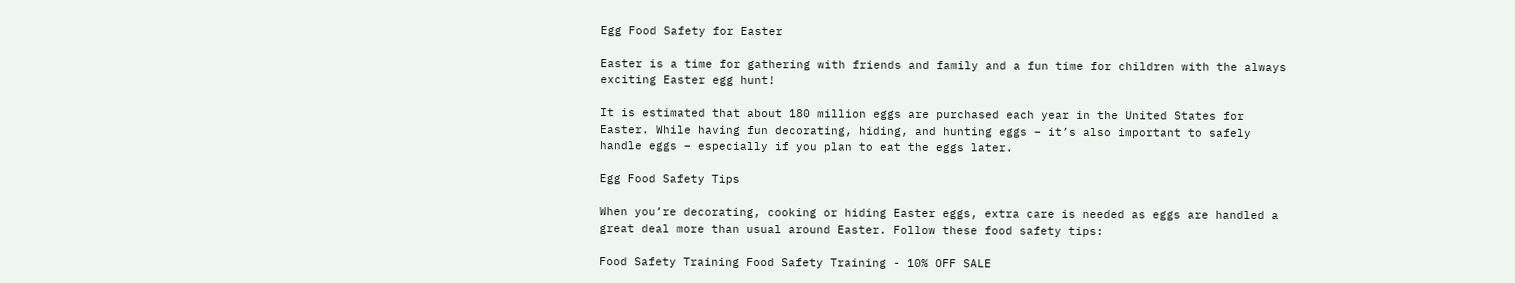Egg Food Safety for Easter

Easter is a time for gathering with friends and family and a fun time for children with the always exciting Easter egg hunt!

It is estimated that about 180 million eggs are purchased each year in the United States for Easter. While having fun decorating, hiding, and hunting eggs – it’s also important to safely handle eggs – especially if you plan to eat the eggs later.

Egg Food Safety Tips

When you’re decorating, cooking or hiding Easter eggs, extra care is needed as eggs are handled a great deal more than usual around Easter. Follow these food safety tips:

Food Safety Training Food Safety Training - 10% OFF SALE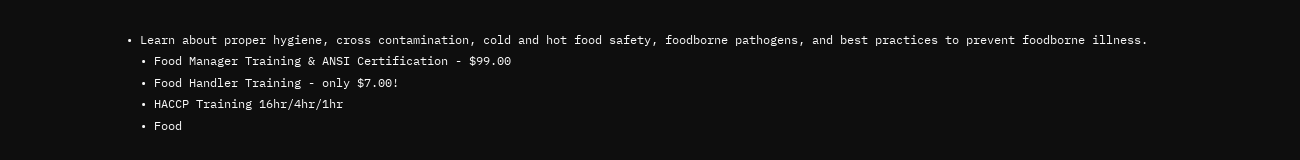• Learn about proper hygiene, cross contamination, cold and hot food safety, foodborne pathogens, and best practices to prevent foodborne illness.
  • Food Manager Training & ANSI Certification - $99.00
  • Food Handler Training - only $7.00!
  • HACCP Training 16hr/4hr/1hr
  • Food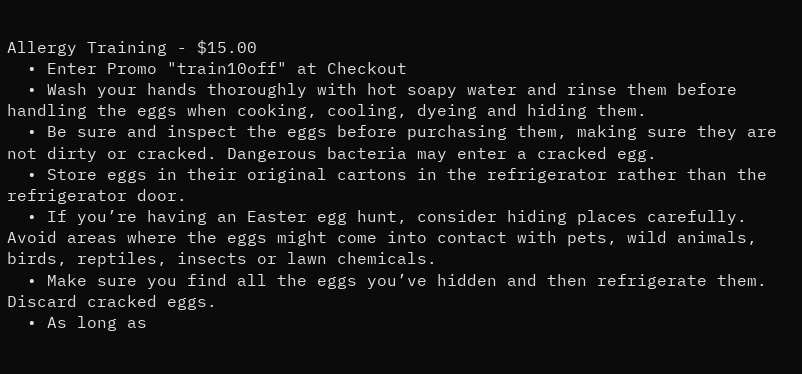Allergy Training - $15.00
  • Enter Promo "train10off" at Checkout
  • Wash your hands thoroughly with hot soapy water and rinse them before handling the eggs when cooking, cooling, dyeing and hiding them.
  • Be sure and inspect the eggs before purchasing them, making sure they are not dirty or cracked. Dangerous bacteria may enter a cracked egg.
  • Store eggs in their original cartons in the refrigerator rather than the refrigerator door.
  • If you’re having an Easter egg hunt, consider hiding places carefully. Avoid areas where the eggs might come into contact with pets, wild animals, birds, reptiles, insects or lawn chemicals.
  • Make sure you find all the eggs you’ve hidden and then refrigerate them. Discard cracked eggs.
  • As long as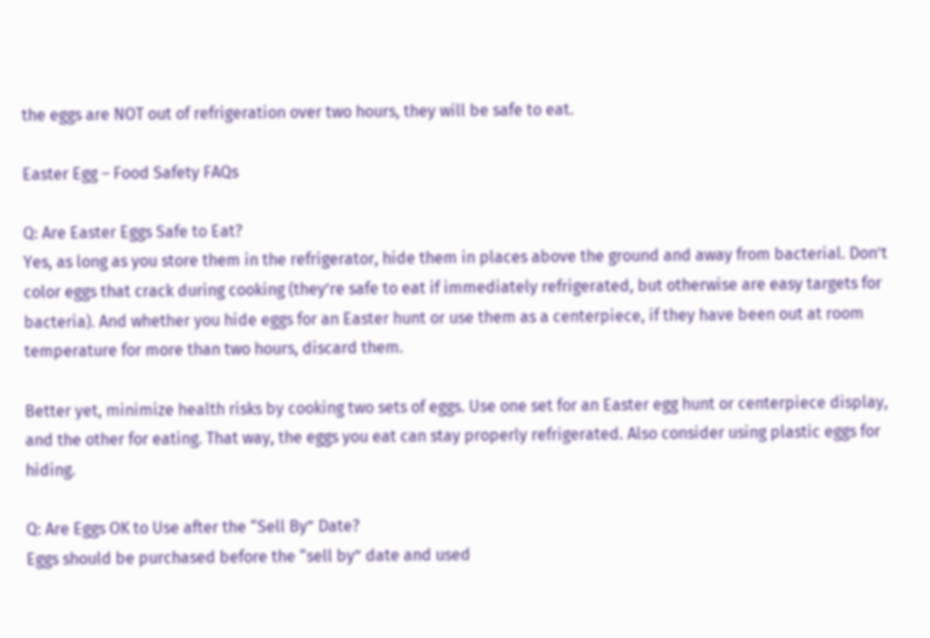the eggs are NOT out of refrigeration over two hours, they will be safe to eat.

Easter Egg – Food Safety FAQs

Q: Are Easter Eggs Safe to Eat?
Yes, as long as you store them in the refrigerator, hide them in places above the ground and away from bacterial. Don’t color eggs that crack during cooking (they’re safe to eat if immediately refrigerated, but otherwise are easy targets for bacteria). And whether you hide eggs for an Easter hunt or use them as a centerpiece, if they have been out at room temperature for more than two hours, discard them.

Better yet, minimize health risks by cooking two sets of eggs. Use one set for an Easter egg hunt or centerpiece display, and the other for eating. That way, the eggs you eat can stay properly refrigerated. Also consider using plastic eggs for hiding.

Q: Are Eggs OK to Use after the “Sell By” Date?
Eggs should be purchased before the “sell by” date and used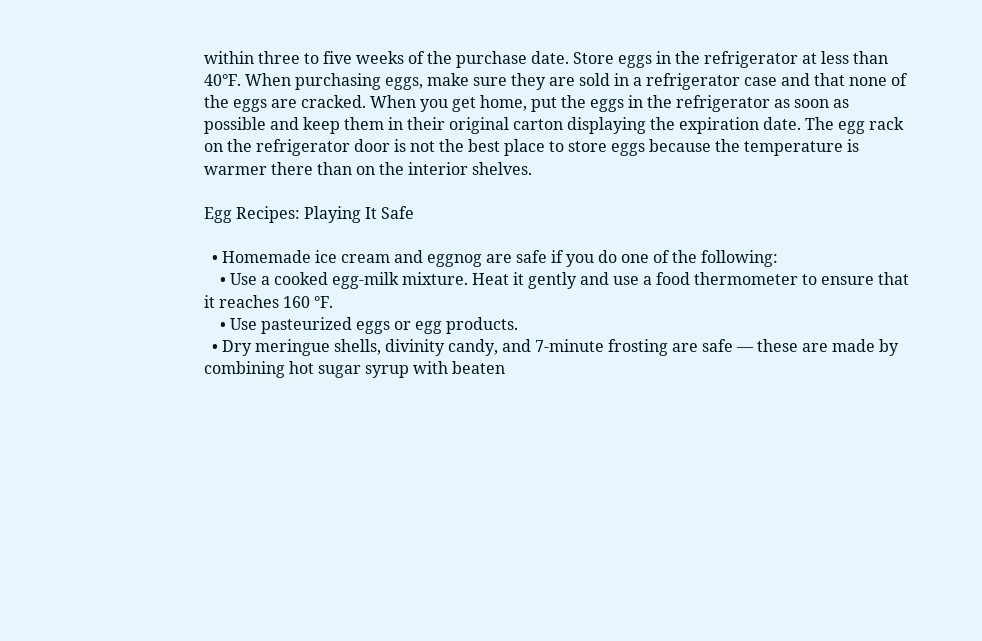within three to five weeks of the purchase date. Store eggs in the refrigerator at less than 40°F. When purchasing eggs, make sure they are sold in a refrigerator case and that none of the eggs are cracked. When you get home, put the eggs in the refrigerator as soon as possible and keep them in their original carton displaying the expiration date. The egg rack on the refrigerator door is not the best place to store eggs because the temperature is warmer there than on the interior shelves.

Egg Recipes: Playing It Safe

  • Homemade ice cream and eggnog are safe if you do one of the following:
    • Use a cooked egg-milk mixture. Heat it gently and use a food thermometer to ensure that it reaches 160 °F.
    • Use pasteurized eggs or egg products.
  • Dry meringue shells, divinity candy, and 7-minute frosting are safe — these are made by combining hot sugar syrup with beaten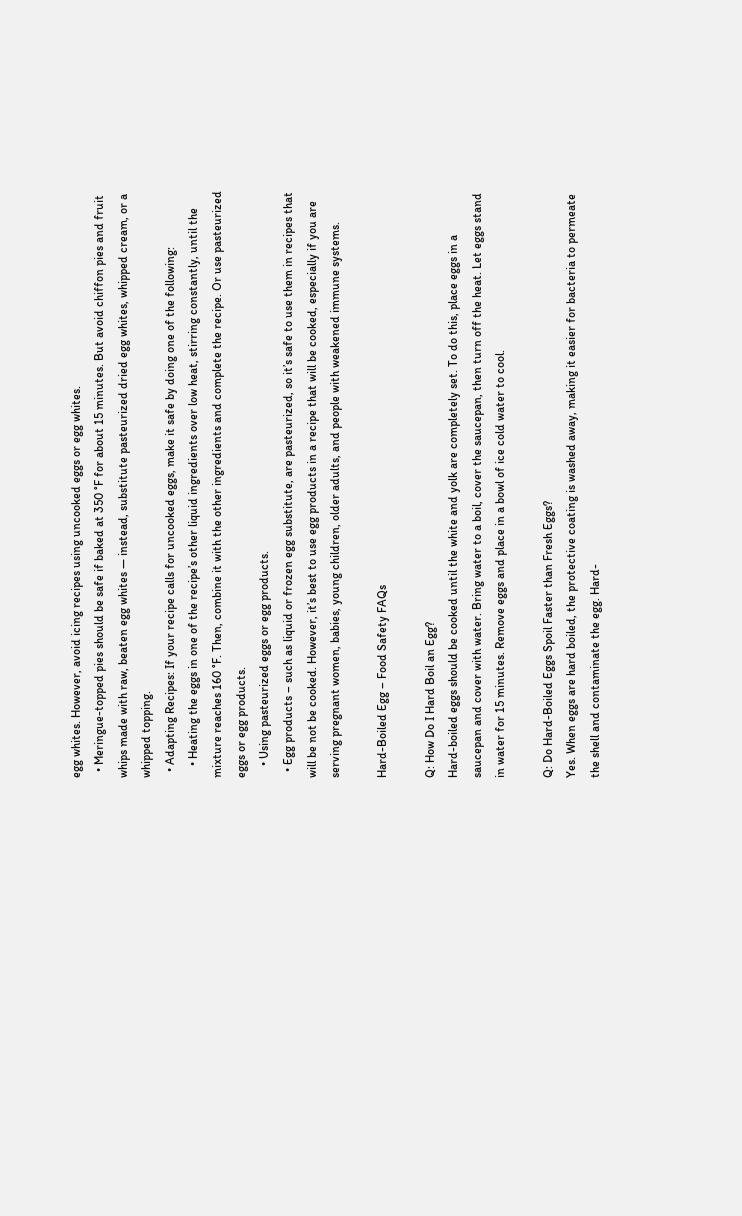egg whites. However, avoid icing recipes using uncooked eggs or egg whites.
  • Meringue-topped pies should be safe if baked at 350 °F for about 15 minutes. But avoid chiffon pies and fruit whips made with raw, beaten egg whites — instead, substitute pasteurized dried egg whites, whipped cream, or a whipped topping.
  • Adapting Recipes: If your recipe calls for uncooked eggs, make it safe by doing one of the following:
    • Heating the eggs in one of the recipe’s other liquid ingredients over low heat, stirring constantly, until the mixture reaches 160 °F. Then, combine it with the other ingredients and complete the recipe. Or use pasteurized eggs or egg products.
    • Using pasteurized eggs or egg products.
  • Egg products – such as liquid or frozen egg substitute, are pasteurized, so it’s safe to use them in recipes that will be not be cooked. However, it’s best to use egg products in a recipe that will be cooked, especially if you are serving pregnant women, babies, young children, older adults, and people with weakened immune systems.

Hard-Boiled Egg – Food Safety FAQs

Q: How Do I Hard Boil an Egg?
Hard-boiled eggs should be cooked until the white and yolk are completely set. To do this, place eggs in a saucepan and cover with water. Bring water to a boil, cover the saucepan, then turn off the heat. Let eggs stand in water for 15 minutes. Remove eggs and place in a bowl of ice cold water to cool.

Q: Do Hard-Boiled Eggs Spoil Faster than Fresh Eggs?
Yes. When eggs are hard boiled, the protective coating is washed away, making it easier for bacteria to permeate the shell and contaminate the egg. Hard-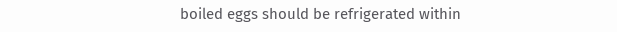boiled eggs should be refrigerated within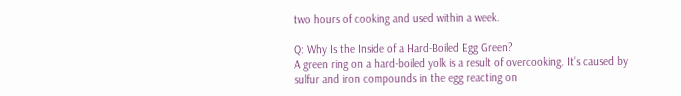two hours of cooking and used within a week.

Q: Why Is the Inside of a Hard-Boiled Egg Green?
A green ring on a hard-boiled yolk is a result of overcooking. It’s caused by sulfur and iron compounds in the egg reacting on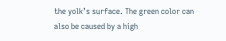the yolk’s surface. The green color can also be caused by a high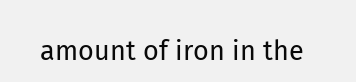amount of iron in the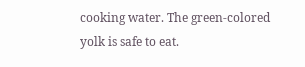cooking water. The green-colored yolk is safe to eat.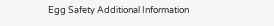Egg Safety Additional Information